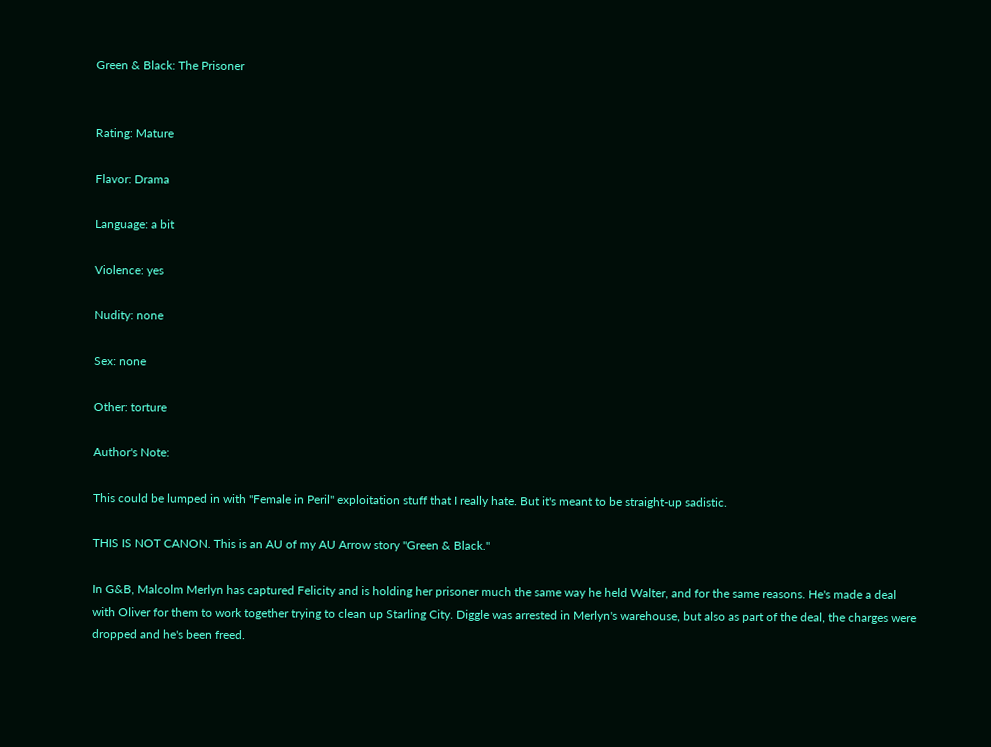Green & Black: The Prisoner


Rating: Mature

Flavor: Drama

Language: a bit

Violence: yes

Nudity: none

Sex: none

Other: torture

Author's Note:

This could be lumped in with "Female in Peril" exploitation stuff that I really hate. But it's meant to be straight-up sadistic.

THIS IS NOT CANON. This is an AU of my AU Arrow story "Green & Black."

In G&B, Malcolm Merlyn has captured Felicity and is holding her prisoner much the same way he held Walter, and for the same reasons. He's made a deal with Oliver for them to work together trying to clean up Starling City. Diggle was arrested in Merlyn's warehouse, but also as part of the deal, the charges were dropped and he's been freed.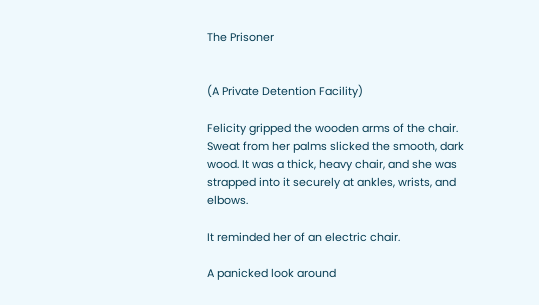The Prisoner


(A Private Detention Facility)

Felicity gripped the wooden arms of the chair. Sweat from her palms slicked the smooth, dark wood. It was a thick, heavy chair, and she was strapped into it securely at ankles, wrists, and elbows.

It reminded her of an electric chair.

A panicked look around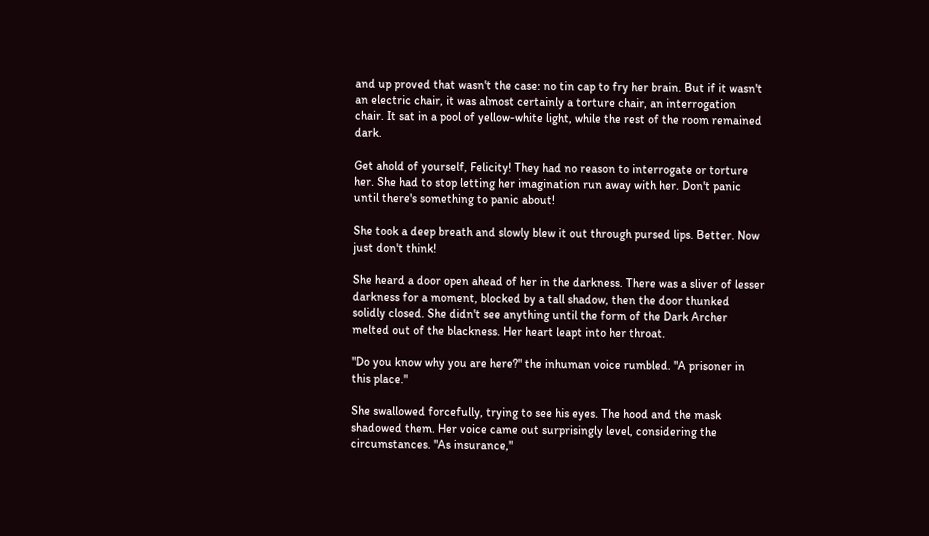and up proved that wasn't the case: no tin cap to fry her brain. But if it wasn't an electric chair, it was almost certainly a torture chair, an interrogation chair. It sat in a pool of yellow-white light, while the rest of the room remained dark.

Get ahold of yourself, Felicity! They had no reason to interrogate or torture her. She had to stop letting her imagination run away with her. Don't panic until there's something to panic about!

She took a deep breath and slowly blew it out through pursed lips. Better. Now just don't think!

She heard a door open ahead of her in the darkness. There was a sliver of lesser darkness for a moment, blocked by a tall shadow, then the door thunked solidly closed. She didn't see anything until the form of the Dark Archer melted out of the blackness. Her heart leapt into her throat.

"Do you know why you are here?" the inhuman voice rumbled. "A prisoner in this place."

She swallowed forcefully, trying to see his eyes. The hood and the mask shadowed them. Her voice came out surprisingly level, considering the circumstances. "As insurance,"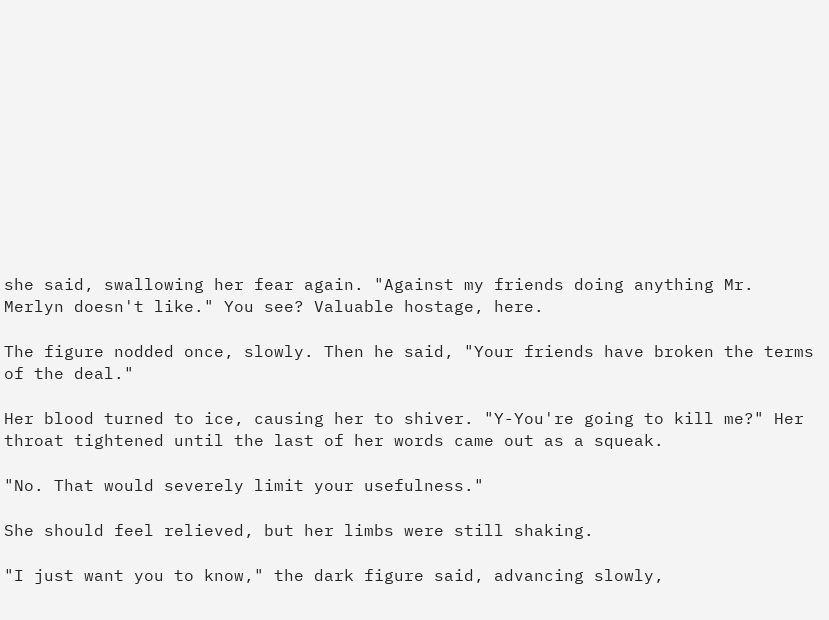she said, swallowing her fear again. "Against my friends doing anything Mr. Merlyn doesn't like." You see? Valuable hostage, here.

The figure nodded once, slowly. Then he said, "Your friends have broken the terms of the deal."

Her blood turned to ice, causing her to shiver. "Y-You're going to kill me?" Her throat tightened until the last of her words came out as a squeak.

"No. That would severely limit your usefulness."

She should feel relieved, but her limbs were still shaking.

"I just want you to know," the dark figure said, advancing slowly,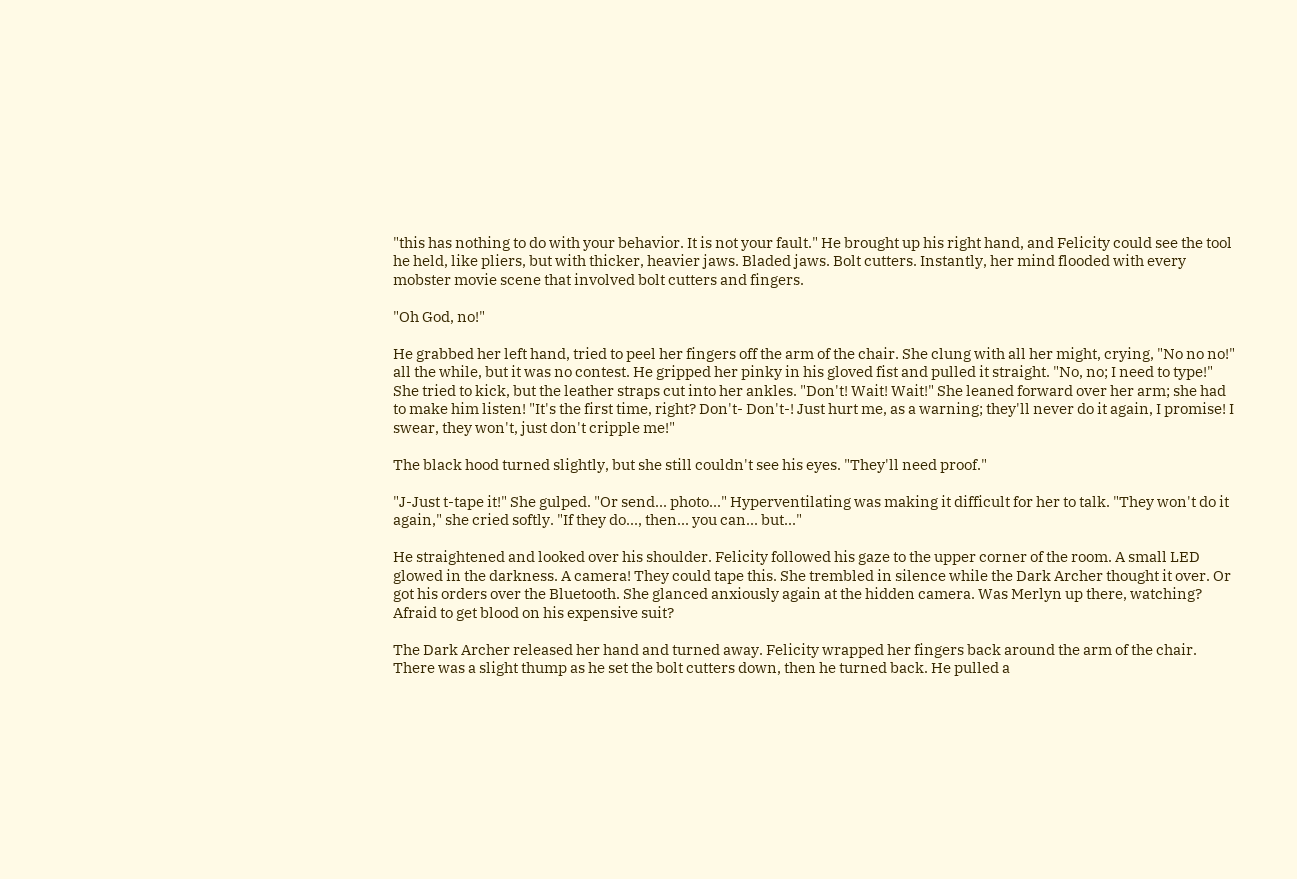"this has nothing to do with your behavior. It is not your fault." He brought up his right hand, and Felicity could see the tool he held, like pliers, but with thicker, heavier jaws. Bladed jaws. Bolt cutters. Instantly, her mind flooded with every mobster movie scene that involved bolt cutters and fingers.

"Oh God, no!"

He grabbed her left hand, tried to peel her fingers off the arm of the chair. She clung with all her might, crying, "No no no!" all the while, but it was no contest. He gripped her pinky in his gloved fist and pulled it straight. "No, no; I need to type!" She tried to kick, but the leather straps cut into her ankles. "Don't! Wait! Wait!" She leaned forward over her arm; she had to make him listen! "It's the first time, right? Don't- Don't-! Just hurt me, as a warning; they'll never do it again, I promise! I swear, they won't, just don't cripple me!"

The black hood turned slightly, but she still couldn't see his eyes. "They'll need proof."

"J-Just t-tape it!" She gulped. "Or send... photo..." Hyperventilating was making it difficult for her to talk. "They won't do it again," she cried softly. "If they do..., then... you can... but..."

He straightened and looked over his shoulder. Felicity followed his gaze to the upper corner of the room. A small LED glowed in the darkness. A camera! They could tape this. She trembled in silence while the Dark Archer thought it over. Or got his orders over the Bluetooth. She glanced anxiously again at the hidden camera. Was Merlyn up there, watching? Afraid to get blood on his expensive suit?

The Dark Archer released her hand and turned away. Felicity wrapped her fingers back around the arm of the chair. There was a slight thump as he set the bolt cutters down, then he turned back. He pulled a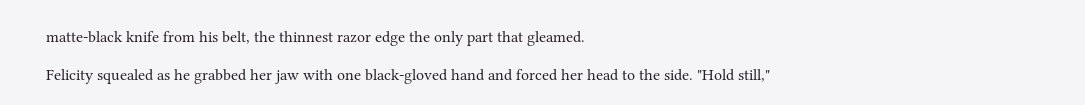matte-black knife from his belt, the thinnest razor edge the only part that gleamed.

Felicity squealed as he grabbed her jaw with one black-gloved hand and forced her head to the side. "Hold still,"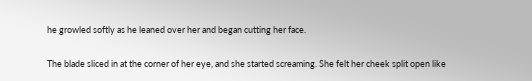he growled softly as he leaned over her and began cutting her face.

The blade sliced in at the corner of her eye, and she started screaming. She felt her cheek split open like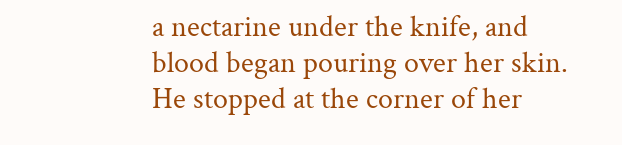a nectarine under the knife, and blood began pouring over her skin. He stopped at the corner of her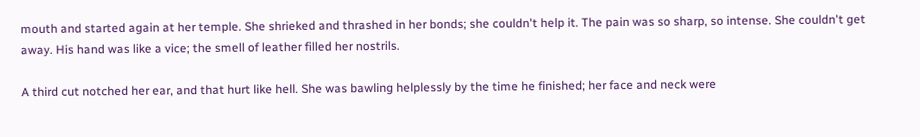mouth and started again at her temple. She shrieked and thrashed in her bonds; she couldn't help it. The pain was so sharp, so intense. She couldn't get away. His hand was like a vice; the smell of leather filled her nostrils.

A third cut notched her ear, and that hurt like hell. She was bawling helplessly by the time he finished; her face and neck were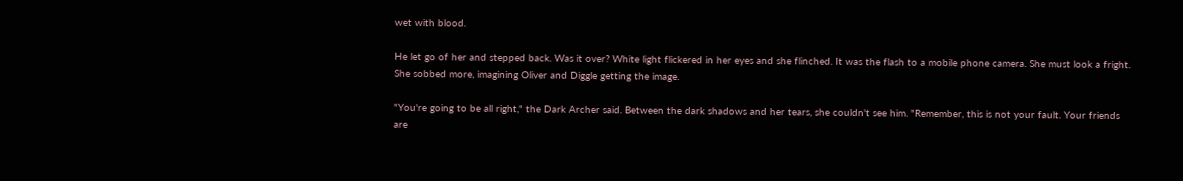wet with blood.

He let go of her and stepped back. Was it over? White light flickered in her eyes and she flinched. It was the flash to a mobile phone camera. She must look a fright. She sobbed more, imagining Oliver and Diggle getting the image.

"You're going to be all right," the Dark Archer said. Between the dark shadows and her tears, she couldn't see him. "Remember, this is not your fault. Your friends are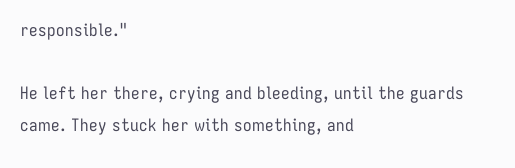responsible."

He left her there, crying and bleeding, until the guards came. They stuck her with something, and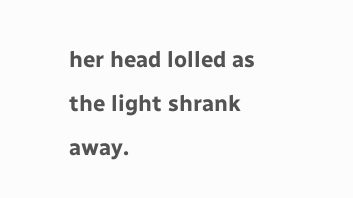her head lolled as the light shrank away.